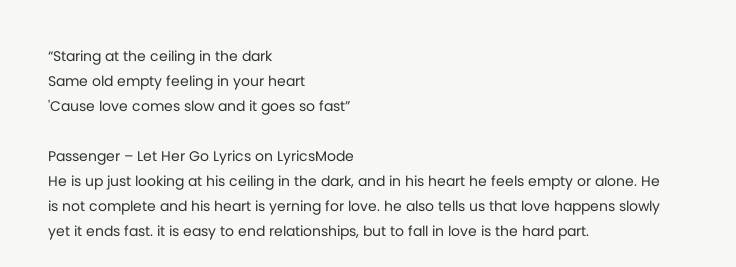“Staring at the ceiling in the dark
Same old empty feeling in your heart
'Cause love comes slow and it goes so fast”

Passenger – Let Her Go Lyrics on LyricsMode
He is up just looking at his ceiling in the dark, and in his heart he feels empty or alone. He is not complete and his heart is yerning for love. he also tells us that love happens slowly yet it ends fast. it is easy to end relationships, but to fall in love is the hard part.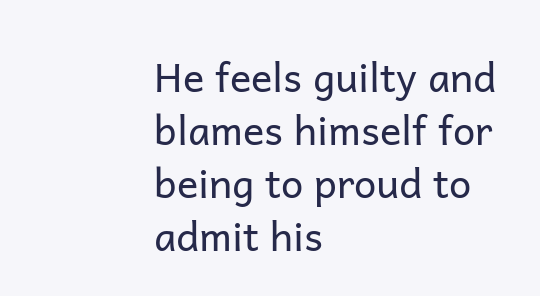He feels guilty and blames himself for being to proud to admit his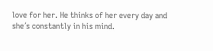love for her. He thinks of her every day and she´s constantly in his mind.